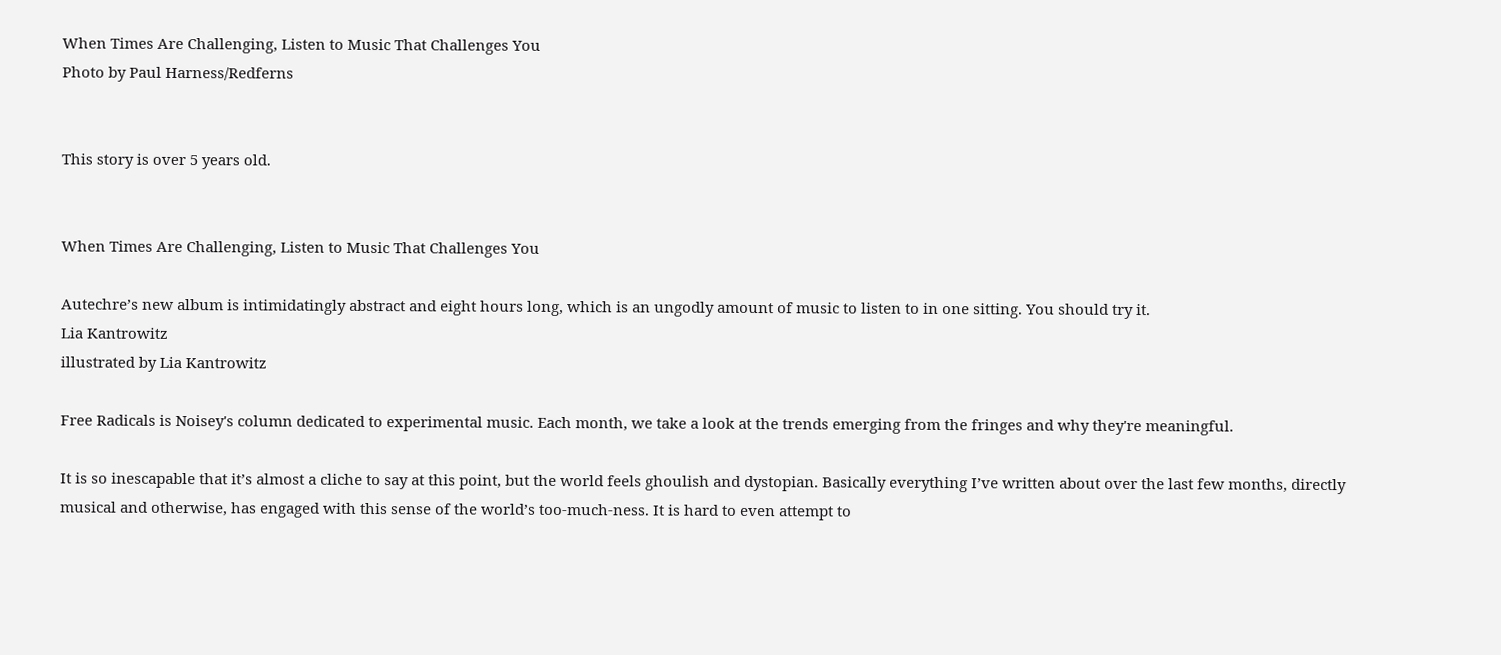When Times Are Challenging, Listen to Music That Challenges You
Photo by Paul Harness/Redferns


This story is over 5 years old.


When Times Are Challenging, Listen to Music That Challenges You

Autechre’s new album is intimidatingly abstract and eight hours long, which is an ungodly amount of music to listen to in one sitting. You should try it.
Lia Kantrowitz
illustrated by Lia Kantrowitz

Free Radicals is Noisey's column dedicated to experimental music. Each month, we take a look at the trends emerging from the fringes and why they're meaningful.

It is so inescapable that it’s almost a cliche to say at this point, but the world feels ghoulish and dystopian. Basically everything I’ve written about over the last few months, directly musical and otherwise, has engaged with this sense of the world’s too-much-ness. It is hard to even attempt to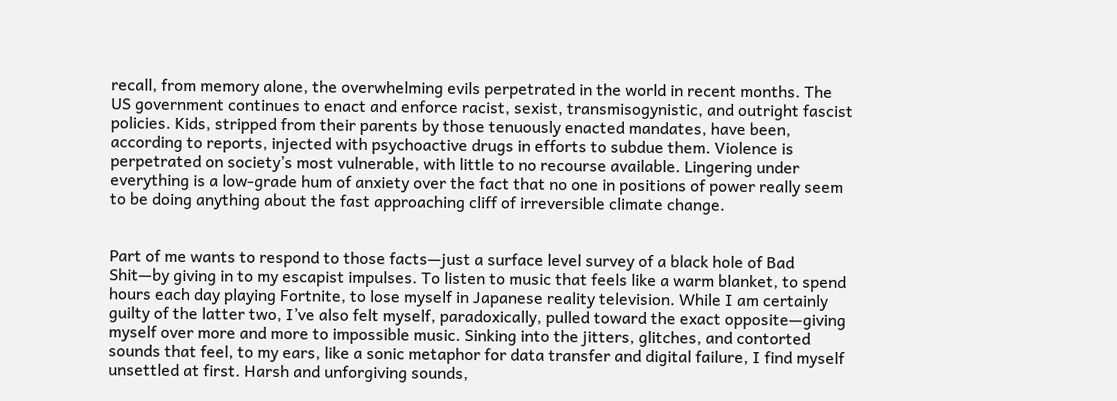recall, from memory alone, the overwhelming evils perpetrated in the world in recent months. The US government continues to enact and enforce racist, sexist, transmisogynistic, and outright fascist policies. Kids, stripped from their parents by those tenuously enacted mandates, have been, according to reports, injected with psychoactive drugs in efforts to subdue them. Violence is perpetrated on society’s most vulnerable, with little to no recourse available. Lingering under everything is a low-grade hum of anxiety over the fact that no one in positions of power really seem to be doing anything about the fast approaching cliff of irreversible climate change.


Part of me wants to respond to those facts—just a surface level survey of a black hole of Bad Shit—by giving in to my escapist impulses. To listen to music that feels like a warm blanket, to spend hours each day playing Fortnite, to lose myself in Japanese reality television. While I am certainly guilty of the latter two, I’ve also felt myself, paradoxically, pulled toward the exact opposite—giving myself over more and more to impossible music. Sinking into the jitters, glitches, and contorted sounds that feel, to my ears, like a sonic metaphor for data transfer and digital failure, I find myself unsettled at first. Harsh and unforgiving sounds,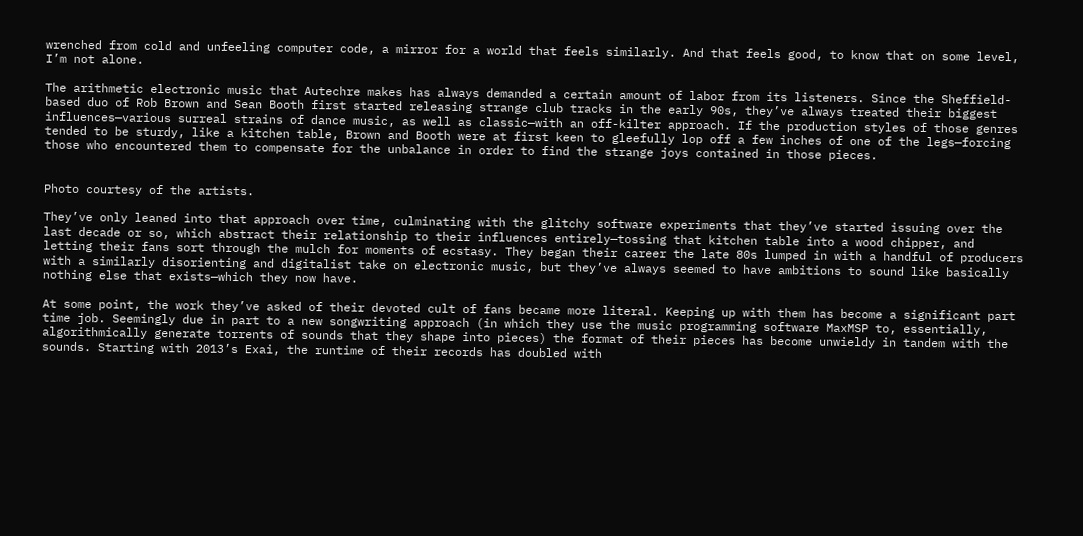wrenched from cold and unfeeling computer code, a mirror for a world that feels similarly. And that feels good, to know that on some level, I’m not alone.

The arithmetic electronic music that Autechre makes has always demanded a certain amount of labor from its listeners. Since the Sheffield-based duo of Rob Brown and Sean Booth first started releasing strange club tracks in the early 90s, they’ve always treated their biggest influences—various surreal strains of dance music, as well as classic—with an off-kilter approach. If the production styles of those genres tended to be sturdy, like a kitchen table, Brown and Booth were at first keen to gleefully lop off a few inches of one of the legs—forcing those who encountered them to compensate for the unbalance in order to find the strange joys contained in those pieces.


Photo courtesy of the artists.

They’ve only leaned into that approach over time, culminating with the glitchy software experiments that they’ve started issuing over the last decade or so, which abstract their relationship to their influences entirely—tossing that kitchen table into a wood chipper, and letting their fans sort through the mulch for moments of ecstasy. They began their career the late 80s lumped in with a handful of producers with a similarly disorienting and digitalist take on electronic music, but they’ve always seemed to have ambitions to sound like basically nothing else that exists—which they now have.

At some point, the work they’ve asked of their devoted cult of fans became more literal. Keeping up with them has become a significant part time job. Seemingly due in part to a new songwriting approach (in which they use the music programming software MaxMSP to, essentially, algorithmically generate torrents of sounds that they shape into pieces) the format of their pieces has become unwieldy in tandem with the sounds. Starting with 2013’s Exai, the runtime of their records has doubled with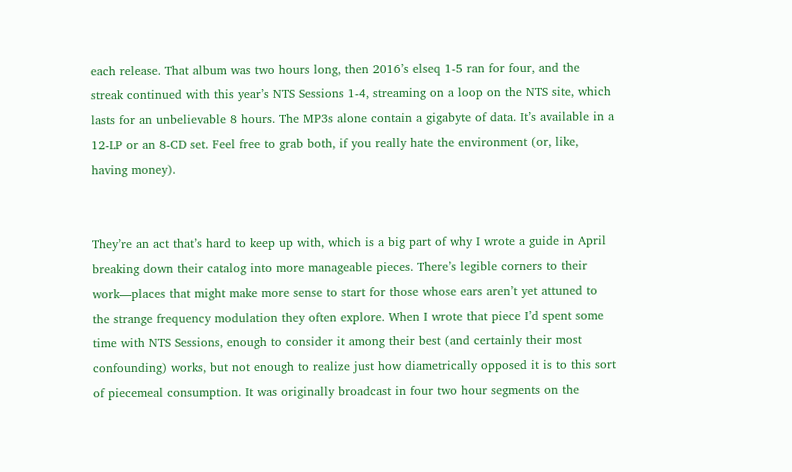each release. That album was two hours long, then 2016’s elseq 1-5 ran for four, and the streak continued with this year’s NTS Sessions 1-4, streaming on a loop on the NTS site, which lasts for an unbelievable 8 hours. The MP3s alone contain a gigabyte of data. It’s available in a 12-LP or an 8-CD set. Feel free to grab both, if you really hate the environment (or, like, having money).


They’re an act that’s hard to keep up with, which is a big part of why I wrote a guide in April breaking down their catalog into more manageable pieces. There’s legible corners to their work—places that might make more sense to start for those whose ears aren’t yet attuned to the strange frequency modulation they often explore. When I wrote that piece I’d spent some time with NTS Sessions, enough to consider it among their best (and certainly their most confounding) works, but not enough to realize just how diametrically opposed it is to this sort of piecemeal consumption. It was originally broadcast in four two hour segments on the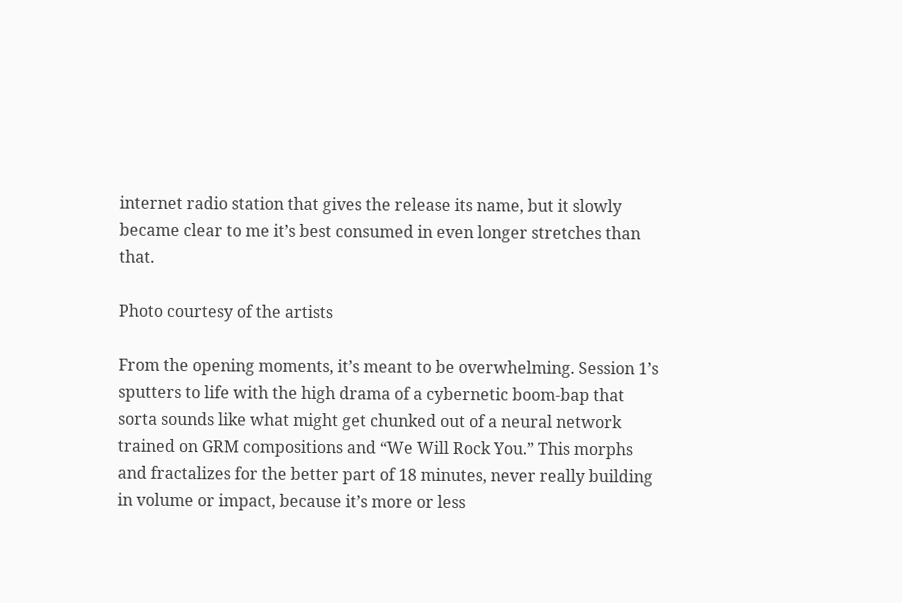internet radio station that gives the release its name, but it slowly became clear to me it’s best consumed in even longer stretches than that.

Photo courtesy of the artists

From the opening moments, it’s meant to be overwhelming. Session 1’s sputters to life with the high drama of a cybernetic boom-bap that sorta sounds like what might get chunked out of a neural network trained on GRM compositions and “We Will Rock You.” This morphs and fractalizes for the better part of 18 minutes, never really building in volume or impact, because it’s more or less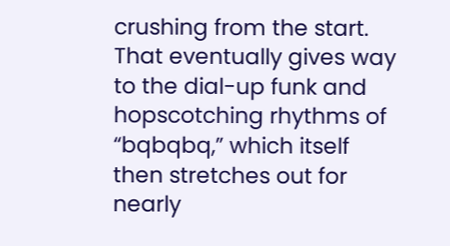crushing from the start. That eventually gives way to the dial-up funk and hopscotching rhythms of “bqbqbq,” which itself then stretches out for nearly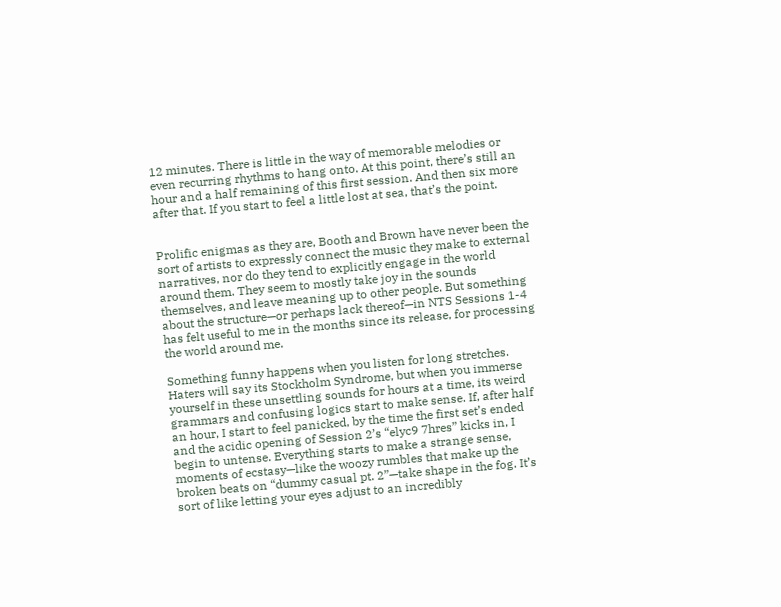12 minutes. There is little in the way of memorable melodies or even recurring rhythms to hang onto. At this point, there’s still an hour and a half remaining of this first session. And then six more after that. If you start to feel a little lost at sea, that’s the point.


Prolific enigmas as they are, Booth and Brown have never been the sort of artists to expressly connect the music they make to external narratives, nor do they tend to explicitly engage in the world around them. They seem to mostly take joy in the sounds themselves, and leave meaning up to other people. But something about the structure—or perhaps lack thereof—in NTS Sessions 1-4 has felt useful to me in the months since its release, for processing the world around me.

Something funny happens when you listen for long stretches. Haters will say its Stockholm Syndrome, but when you immerse yourself in these unsettling sounds for hours at a time, its weird grammars and confusing logics start to make sense. If, after half an hour, I start to feel panicked, by the time the first set’s ended and the acidic opening of Session 2’s “elyc9 7hres” kicks in, I begin to untense. Everything starts to make a strange sense, moments of ecstasy—like the woozy rumbles that make up the broken beats on “dummy casual pt. 2”—take shape in the fog. It’s sort of like letting your eyes adjust to an incredibly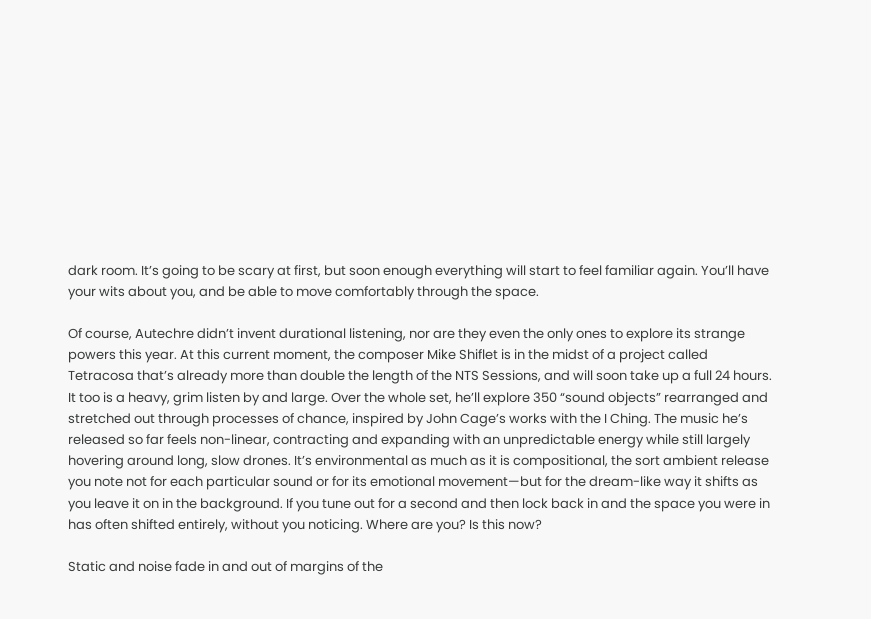dark room. It’s going to be scary at first, but soon enough everything will start to feel familiar again. You’ll have your wits about you, and be able to move comfortably through the space.

Of course, Autechre didn’t invent durational listening, nor are they even the only ones to explore its strange powers this year. At this current moment, the composer Mike Shiflet is in the midst of a project called Tetracosa that’s already more than double the length of the NTS Sessions, and will soon take up a full 24 hours. It too is a heavy, grim listen by and large. Over the whole set, he’ll explore 350 “sound objects” rearranged and stretched out through processes of chance, inspired by John Cage’s works with the I Ching. The music he’s released so far feels non-linear, contracting and expanding with an unpredictable energy while still largely hovering around long, slow drones. It’s environmental as much as it is compositional, the sort ambient release you note not for each particular sound or for its emotional movement—but for the dream-like way it shifts as you leave it on in the background. If you tune out for a second and then lock back in and the space you were in has often shifted entirely, without you noticing. Where are you? Is this now?

Static and noise fade in and out of margins of the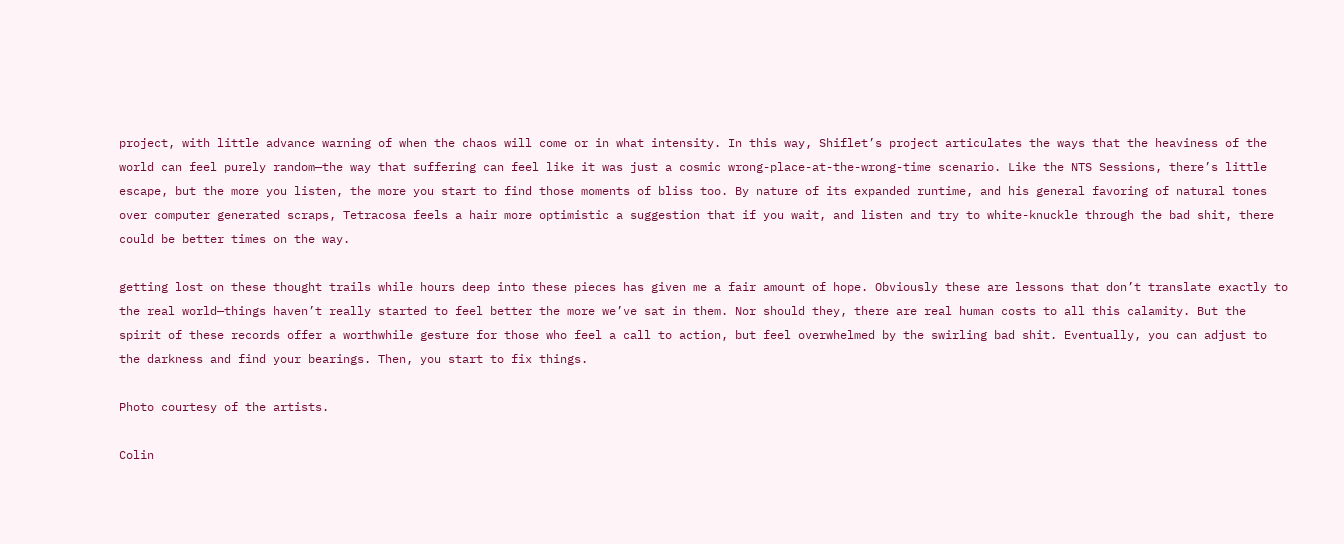project, with little advance warning of when the chaos will come or in what intensity. In this way, Shiflet’s project articulates the ways that the heaviness of the world can feel purely random—the way that suffering can feel like it was just a cosmic wrong-place-at-the-wrong-time scenario. Like the NTS Sessions, there’s little escape, but the more you listen, the more you start to find those moments of bliss too. By nature of its expanded runtime, and his general favoring of natural tones over computer generated scraps, Tetracosa feels a hair more optimistic a suggestion that if you wait, and listen and try to white-knuckle through the bad shit, there could be better times on the way.

getting lost on these thought trails while hours deep into these pieces has given me a fair amount of hope. Obviously these are lessons that don’t translate exactly to the real world—things haven’t really started to feel better the more we’ve sat in them. Nor should they, there are real human costs to all this calamity. But the spirit of these records offer a worthwhile gesture for those who feel a call to action, but feel overwhelmed by the swirling bad shit. Eventually, you can adjust to the darkness and find your bearings. Then, you start to fix things.

Photo courtesy of the artists.

Colin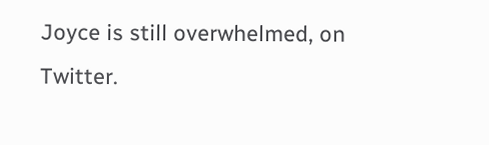Joyce is still overwhelmed, on Twitter.